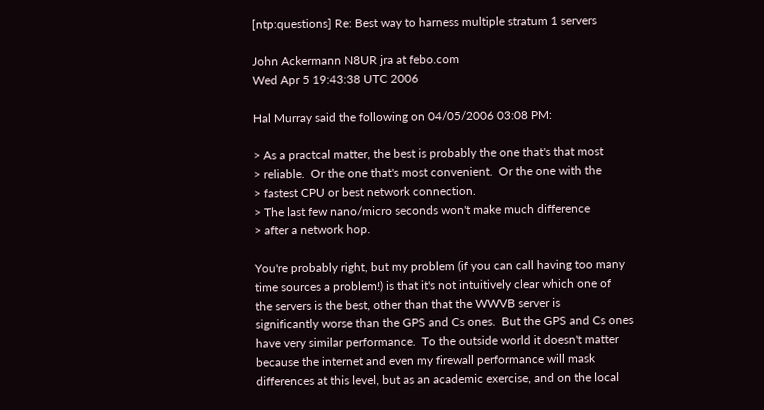[ntp:questions] Re: Best way to harness multiple stratum 1 servers

John Ackermann N8UR jra at febo.com
Wed Apr 5 19:43:38 UTC 2006

Hal Murray said the following on 04/05/2006 03:08 PM:

> As a practcal matter, the best is probably the one that's that most
> reliable.  Or the one that's most convenient.  Or the one with the
> fastest CPU or best network connection.
> The last few nano/micro seconds won't make much difference
> after a network hop.

You're probably right, but my problem (if you can call having too many
time sources a problem!) is that it's not intuitively clear which one of
the servers is the best, other than that the WWVB server is
significantly worse than the GPS and Cs ones.  But the GPS and Cs ones
have very similar performance.  To the outside world it doesn't matter
because the internet and even my firewall performance will mask
differences at this level, but as an academic exercise, and on the local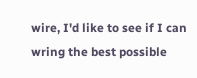wire, I'd like to see if I can wring the best possible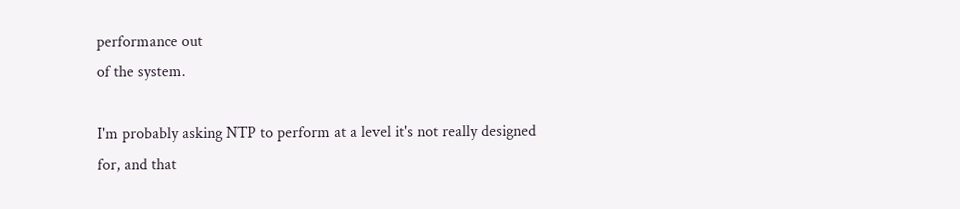performance out
of the system.

I'm probably asking NTP to perform at a level it's not really designed
for, and that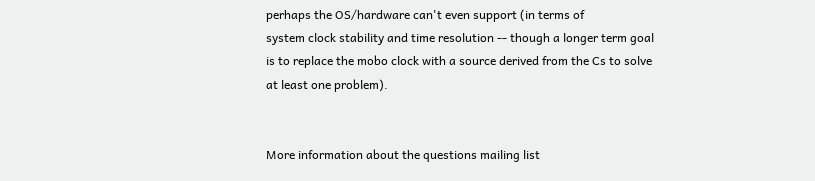perhaps the OS/hardware can't even support (in terms of
system clock stability and time resolution -- though a longer term goal
is to replace the mobo clock with a source derived from the Cs to solve
at least one problem).


More information about the questions mailing list